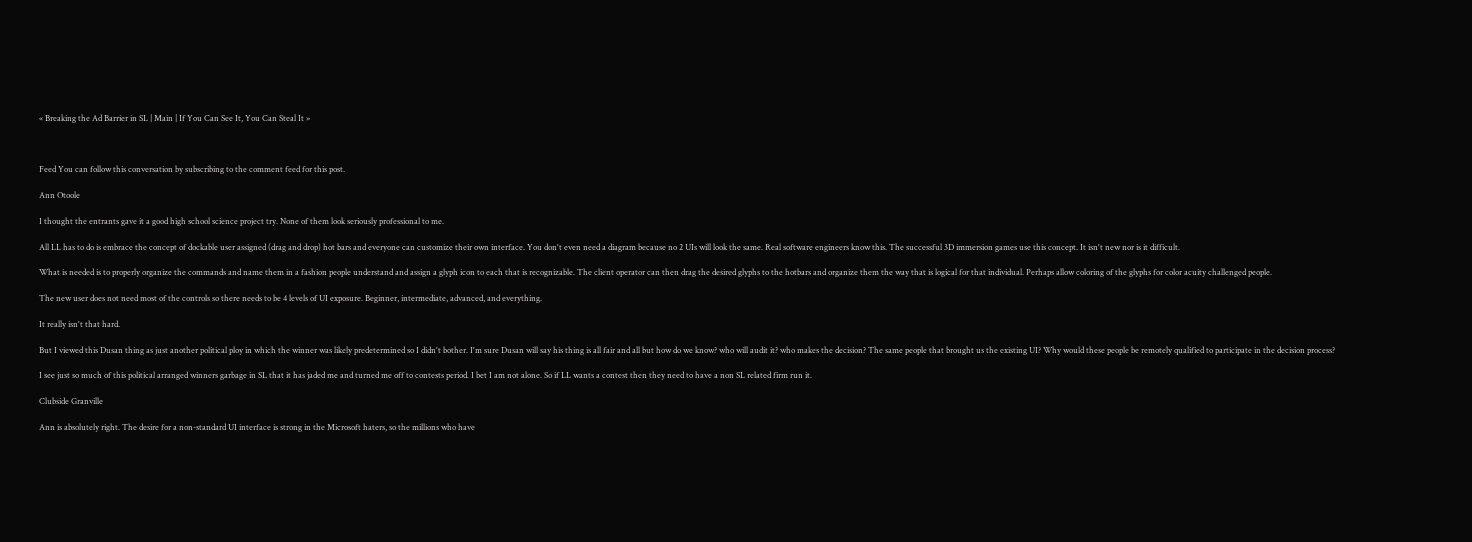« Breaking the Ad Barrier in SL | Main | If You Can See It, You Can Steal It »



Feed You can follow this conversation by subscribing to the comment feed for this post.

Ann Otoole

I thought the entrants gave it a good high school science project try. None of them look seriously professional to me.

All LL has to do is embrace the concept of dockable user assigned (drag and drop) hot bars and everyone can customize their own interface. You don't even need a diagram because no 2 UIs will look the same. Real software engineers know this. The successful 3D immersion games use this concept. It isn't new nor is it difficult.

What is needed is to properly organize the commands and name them in a fashion people understand and assign a glyph icon to each that is recognizable. The client operator can then drag the desired glyphs to the hotbars and organize them the way that is logical for that individual. Perhaps allow coloring of the glyphs for color acuity challenged people.

The new user does not need most of the controls so there needs to be 4 levels of UI exposure. Beginner, intermediate, advanced, and everything.

It really isn't that hard.

But I viewed this Dusan thing as just another political ploy in which the winner was likely predetermined so I didn't bother. I'm sure Dusan will say his thing is all fair and all but how do we know? who will audit it? who makes the decision? The same people that brought us the existing UI? Why would these people be remotely qualified to participate in the decision process?

I see just so much of this political arranged winners garbage in SL that it has jaded me and turned me off to contests period. I bet I am not alone. So if LL wants a contest then they need to have a non SL related firm run it.

Clubside Granville

Ann is absolutely right. The desire for a non-standard UI interface is strong in the Microsoft haters, so the millions who have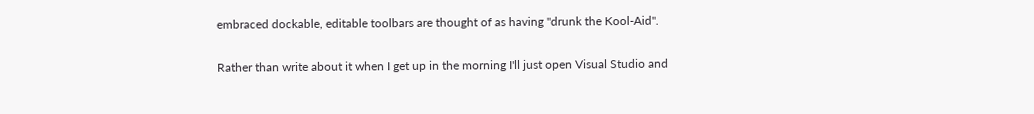embraced dockable, editable toolbars are thought of as having "drunk the Kool-Aid".

Rather than write about it when I get up in the morning I'll just open Visual Studio and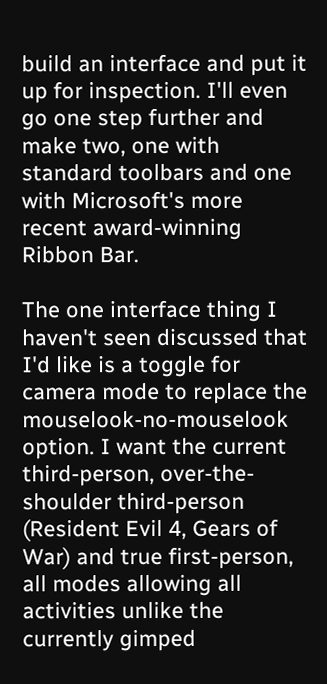build an interface and put it up for inspection. I'll even go one step further and make two, one with standard toolbars and one with Microsoft's more recent award-winning Ribbon Bar.

The one interface thing I haven't seen discussed that I'd like is a toggle for camera mode to replace the mouselook-no-mouselook option. I want the current third-person, over-the-shoulder third-person (Resident Evil 4, Gears of War) and true first-person, all modes allowing all activities unlike the currently gimped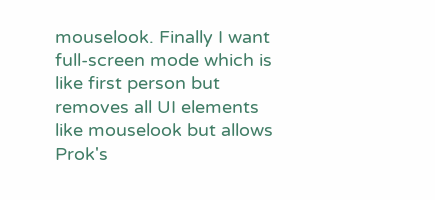mouselook. Finally I want full-screen mode which is like first person but removes all UI elements like mouselook but allows Prok's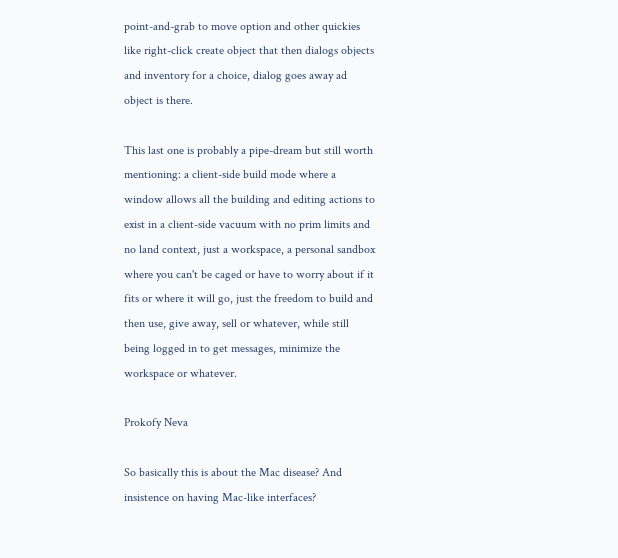point-and-grab to move option and other quickies like right-click create object that then dialogs objects and inventory for a choice, dialog goes away ad object is there.

This last one is probably a pipe-dream but still worth mentioning: a client-side build mode where a window allows all the building and editing actions to exist in a client-side vacuum with no prim limits and no land context, just a workspace, a personal sandbox where you can't be caged or have to worry about if it fits or where it will go, just the freedom to build and then use, give away, sell or whatever, while still being logged in to get messages, minimize the workspace or whatever.

Prokofy Neva

So basically this is about the Mac disease? And insistence on having Mac-like interfaces?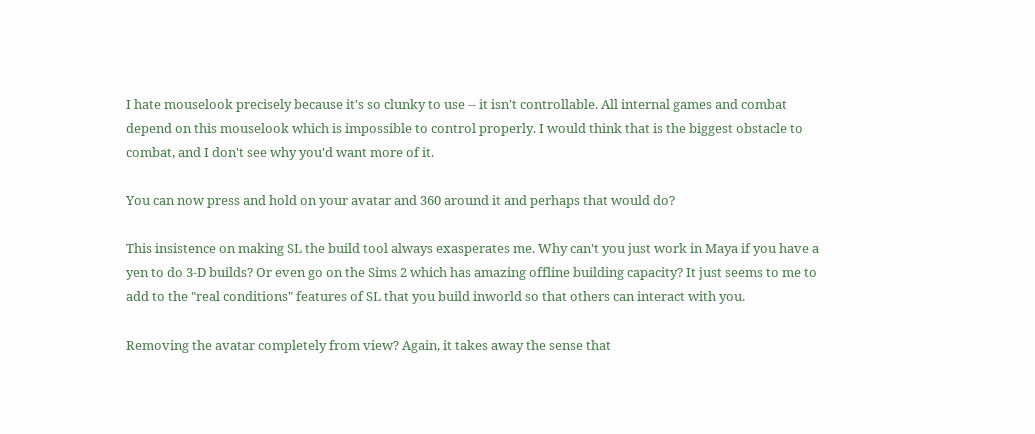I hate mouselook precisely because it's so clunky to use -- it isn't controllable. All internal games and combat depend on this mouselook which is impossible to control properly. I would think that is the biggest obstacle to combat, and I don't see why you'd want more of it.

You can now press and hold on your avatar and 360 around it and perhaps that would do?

This insistence on making SL the build tool always exasperates me. Why can't you just work in Maya if you have a yen to do 3-D builds? Or even go on the Sims 2 which has amazing offline building capacity? It just seems to me to add to the "real conditions" features of SL that you build inworld so that others can interact with you.

Removing the avatar completely from view? Again, it takes away the sense that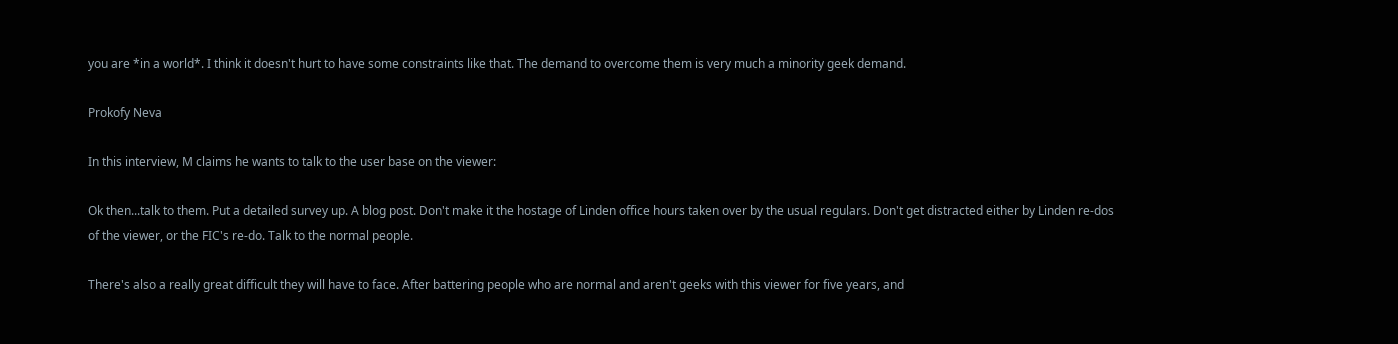you are *in a world*. I think it doesn't hurt to have some constraints like that. The demand to overcome them is very much a minority geek demand.

Prokofy Neva

In this interview, M claims he wants to talk to the user base on the viewer:

Ok then...talk to them. Put a detailed survey up. A blog post. Don't make it the hostage of Linden office hours taken over by the usual regulars. Don't get distracted either by Linden re-dos of the viewer, or the FIC's re-do. Talk to the normal people.

There's also a really great difficult they will have to face. After battering people who are normal and aren't geeks with this viewer for five years, and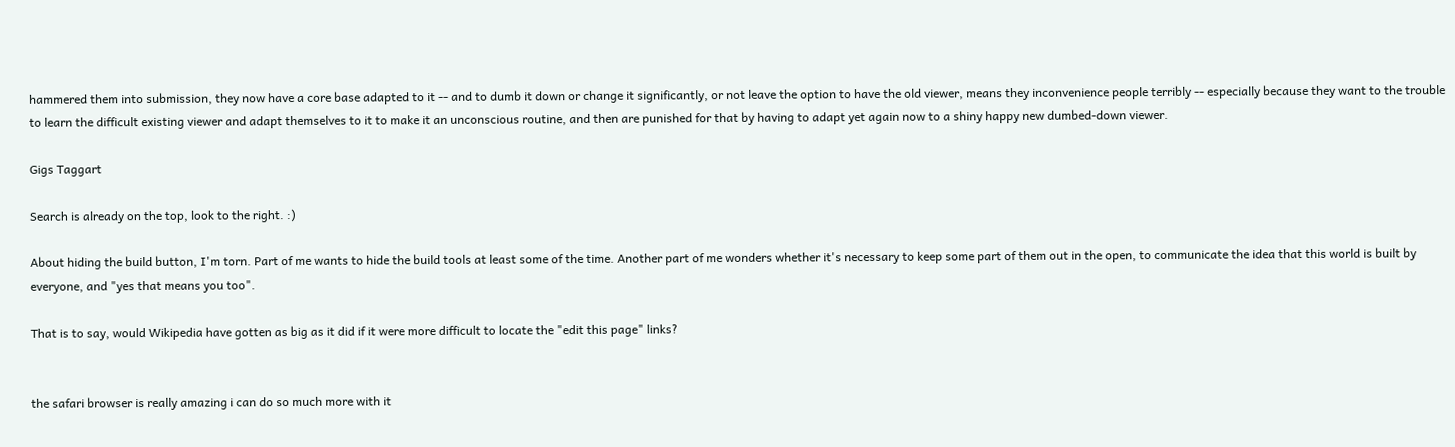hammered them into submission, they now have a core base adapted to it -- and to dumb it down or change it significantly, or not leave the option to have the old viewer, means they inconvenience people terribly -- especially because they want to the trouble to learn the difficult existing viewer and adapt themselves to it to make it an unconscious routine, and then are punished for that by having to adapt yet again now to a shiny happy new dumbed-down viewer.

Gigs Taggart

Search is already on the top, look to the right. :)

About hiding the build button, I'm torn. Part of me wants to hide the build tools at least some of the time. Another part of me wonders whether it's necessary to keep some part of them out in the open, to communicate the idea that this world is built by everyone, and "yes that means you too".

That is to say, would Wikipedia have gotten as big as it did if it were more difficult to locate the "edit this page" links?


the safari browser is really amazing i can do so much more with it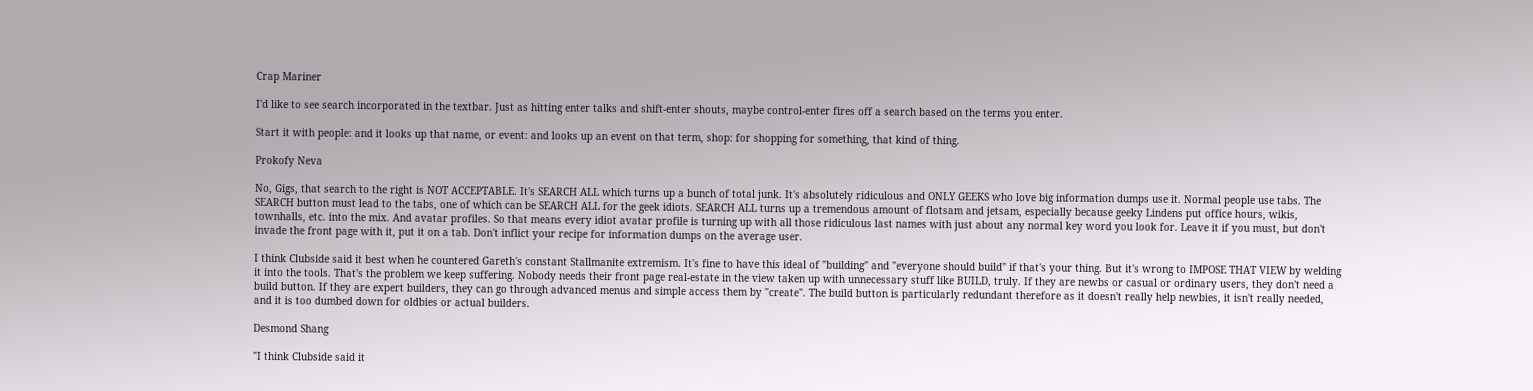Crap Mariner

I'd like to see search incorporated in the textbar. Just as hitting enter talks and shift-enter shouts, maybe control-enter fires off a search based on the terms you enter.

Start it with people: and it looks up that name, or event: and looks up an event on that term, shop: for shopping for something, that kind of thing.

Prokofy Neva

No, Gigs, that search to the right is NOT ACCEPTABLE. It's SEARCH ALL which turns up a bunch of total junk. It's absolutely ridiculous and ONLY GEEKS who love big information dumps use it. Normal people use tabs. The SEARCH button must lead to the tabs, one of which can be SEARCH ALL for the geek idiots. SEARCH ALL turns up a tremendous amount of flotsam and jetsam, especially because geeky Lindens put office hours, wikis, townhalls, etc. into the mix. And avatar profiles. So that means every idiot avatar profile is turning up with all those ridiculous last names with just about any normal key word you look for. Leave it if you must, but don't invade the front page with it, put it on a tab. Don't inflict your recipe for information dumps on the average user.

I think Clubside said it best when he countered Gareth's constant Stallmanite extremism. It's fine to have this ideal of "building" and "everyone should build" if that's your thing. But it's wrong to IMPOSE THAT VIEW by welding it into the tools. That's the problem we keep suffering. Nobody needs their front page real-estate in the view taken up with unnecessary stuff like BUILD, truly. If they are newbs or casual or ordinary users, they don't need a build button. If they are expert builders, they can go through advanced menus and simple access them by "create". The build button is particularly redundant therefore as it doesn't really help newbies, it isn't really needed, and it is too dumbed down for oldbies or actual builders.

Desmond Shang

"I think Clubside said it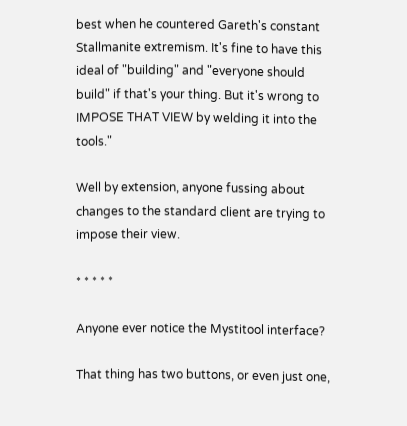best when he countered Gareth's constant Stallmanite extremism. It's fine to have this ideal of "building" and "everyone should build" if that's your thing. But it's wrong to IMPOSE THAT VIEW by welding it into the tools."

Well by extension, anyone fussing about changes to the standard client are trying to impose their view.

* * * * *

Anyone ever notice the Mystitool interface?

That thing has two buttons, or even just one,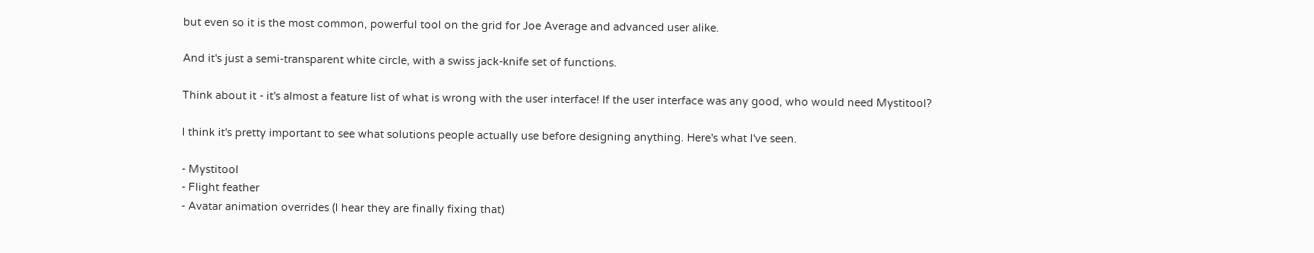but even so it is the most common, powerful tool on the grid for Joe Average and advanced user alike.

And it's just a semi-transparent white circle, with a swiss jack-knife set of functions.

Think about it - it's almost a feature list of what is wrong with the user interface! If the user interface was any good, who would need Mystitool?

I think it's pretty important to see what solutions people actually use before designing anything. Here's what I've seen.

- Mystitool
- Flight feather
- Avatar animation overrides (I hear they are finally fixing that)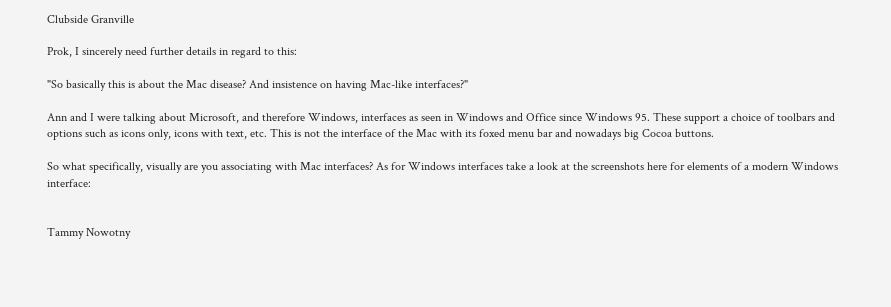Clubside Granville

Prok, I sincerely need further details in regard to this:

"So basically this is about the Mac disease? And insistence on having Mac-like interfaces?"

Ann and I were talking about Microsoft, and therefore Windows, interfaces as seen in Windows and Office since Windows 95. These support a choice of toolbars and options such as icons only, icons with text, etc. This is not the interface of the Mac with its foxed menu bar and nowadays big Cocoa buttons.

So what specifically, visually are you associating with Mac interfaces? As for Windows interfaces take a look at the screenshots here for elements of a modern Windows interface:


Tammy Nowotny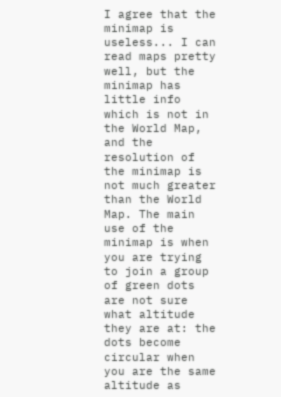I agree that the minimap is useless... I can read maps pretty well, but the minimap has little info which is not in the World Map, and the resolution of the minimap is not much greater than the World Map. The main use of the minimap is when you are trying to join a group of green dots are not sure what altitude they are at: the dots become circular when you are the same altitude as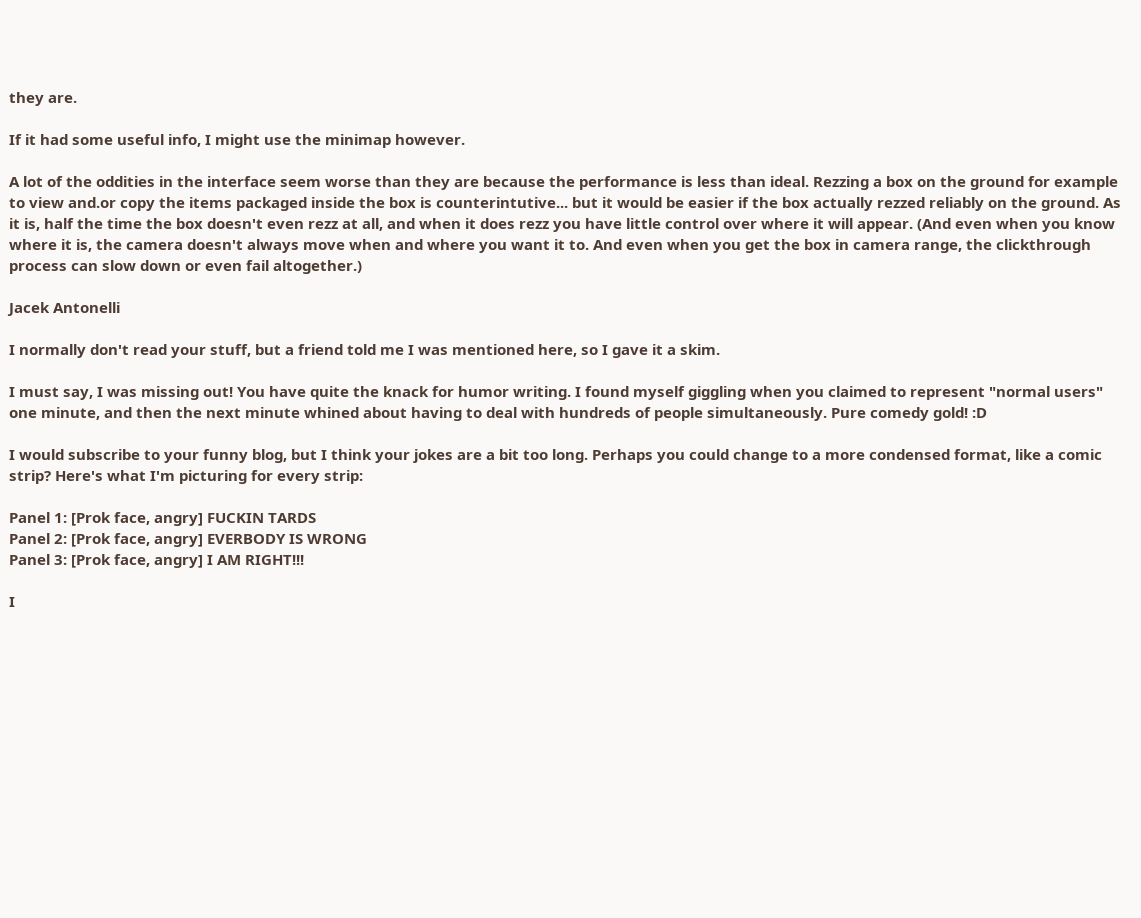they are.

If it had some useful info, I might use the minimap however.

A lot of the oddities in the interface seem worse than they are because the performance is less than ideal. Rezzing a box on the ground for example to view and.or copy the items packaged inside the box is counterintutive... but it would be easier if the box actually rezzed reliably on the ground. As it is, half the time the box doesn't even rezz at all, and when it does rezz you have little control over where it will appear. (And even when you know where it is, the camera doesn't always move when and where you want it to. And even when you get the box in camera range, the clickthrough process can slow down or even fail altogether.)

Jacek Antonelli

I normally don't read your stuff, but a friend told me I was mentioned here, so I gave it a skim.

I must say, I was missing out! You have quite the knack for humor writing. I found myself giggling when you claimed to represent "normal users" one minute, and then the next minute whined about having to deal with hundreds of people simultaneously. Pure comedy gold! :D

I would subscribe to your funny blog, but I think your jokes are a bit too long. Perhaps you could change to a more condensed format, like a comic strip? Here's what I'm picturing for every strip:

Panel 1: [Prok face, angry] FUCKIN TARDS
Panel 2: [Prok face, angry] EVERBODY IS WRONG
Panel 3: [Prok face, angry] I AM RIGHT!!!

I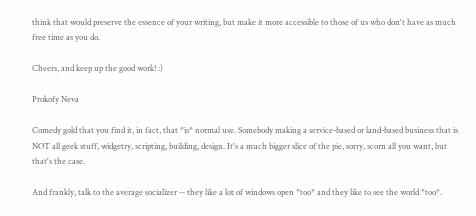think that would preserve the essence of your writing, but make it more accessible to those of us who don't have as much free time as you do.

Cheers, and keep up the good work! :)

Prokofy Neva

Comedy gold that you find it, in fact, that *is* normal use. Somebody making a service-based or land-based business that is NOT all geek stuff, widgetry, scripting, building, design. It's a much bigger slice of the pie, sorry, scorn all you want, but that's the case.

And frankly, talk to the average socializer -- they like a lot of windows open *too* and they like to see the world *too*.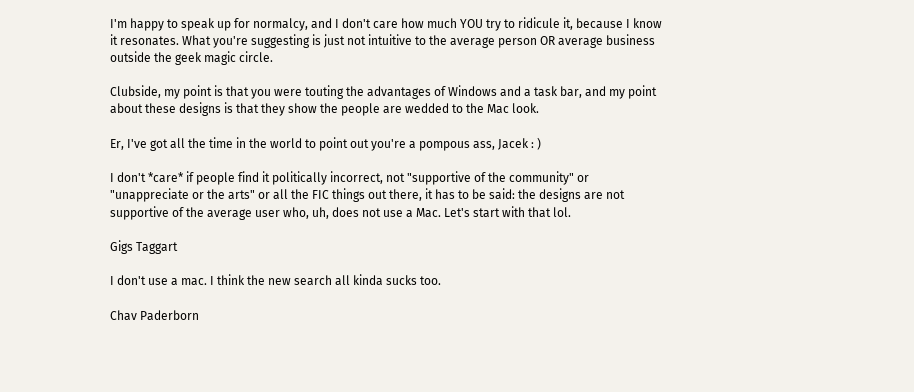I'm happy to speak up for normalcy, and I don't care how much YOU try to ridicule it, because I know it resonates. What you're suggesting is just not intuitive to the average person OR average business outside the geek magic circle.

Clubside, my point is that you were touting the advantages of Windows and a task bar, and my point about these designs is that they show the people are wedded to the Mac look.

Er, I've got all the time in the world to point out you're a pompous ass, Jacek : )

I don't *care* if people find it politically incorrect, not "supportive of the community" or "unappreciate or the arts" or all the FIC things out there, it has to be said: the designs are not supportive of the average user who, uh, does not use a Mac. Let's start with that lol.

Gigs Taggart

I don't use a mac. I think the new search all kinda sucks too.

Chav Paderborn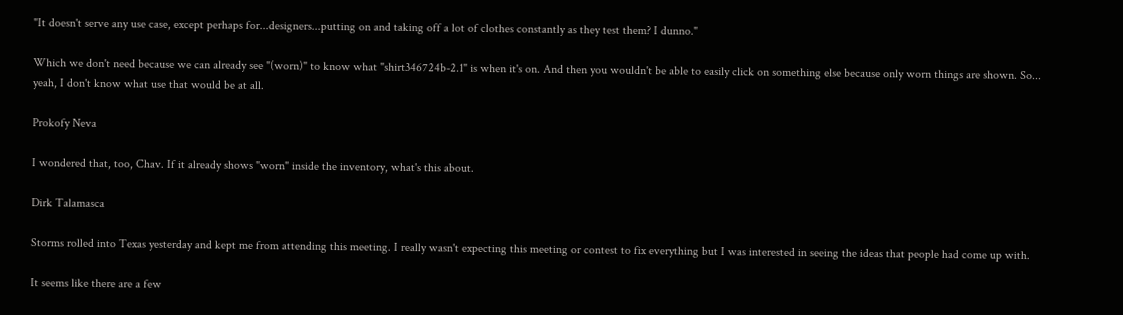"It doesn't serve any use case, except perhaps for...designers...putting on and taking off a lot of clothes constantly as they test them? I dunno."

Which we don't need because we can already see "(worn)" to know what "shirt346724b-2.1" is when it's on. And then you wouldn't be able to easily click on something else because only worn things are shown. So... yeah, I don't know what use that would be at all.

Prokofy Neva

I wondered that, too, Chav. If it already shows "worn" inside the inventory, what's this about.

Dirk Talamasca

Storms rolled into Texas yesterday and kept me from attending this meeting. I really wasn't expecting this meeting or contest to fix everything but I was interested in seeing the ideas that people had come up with.

It seems like there are a few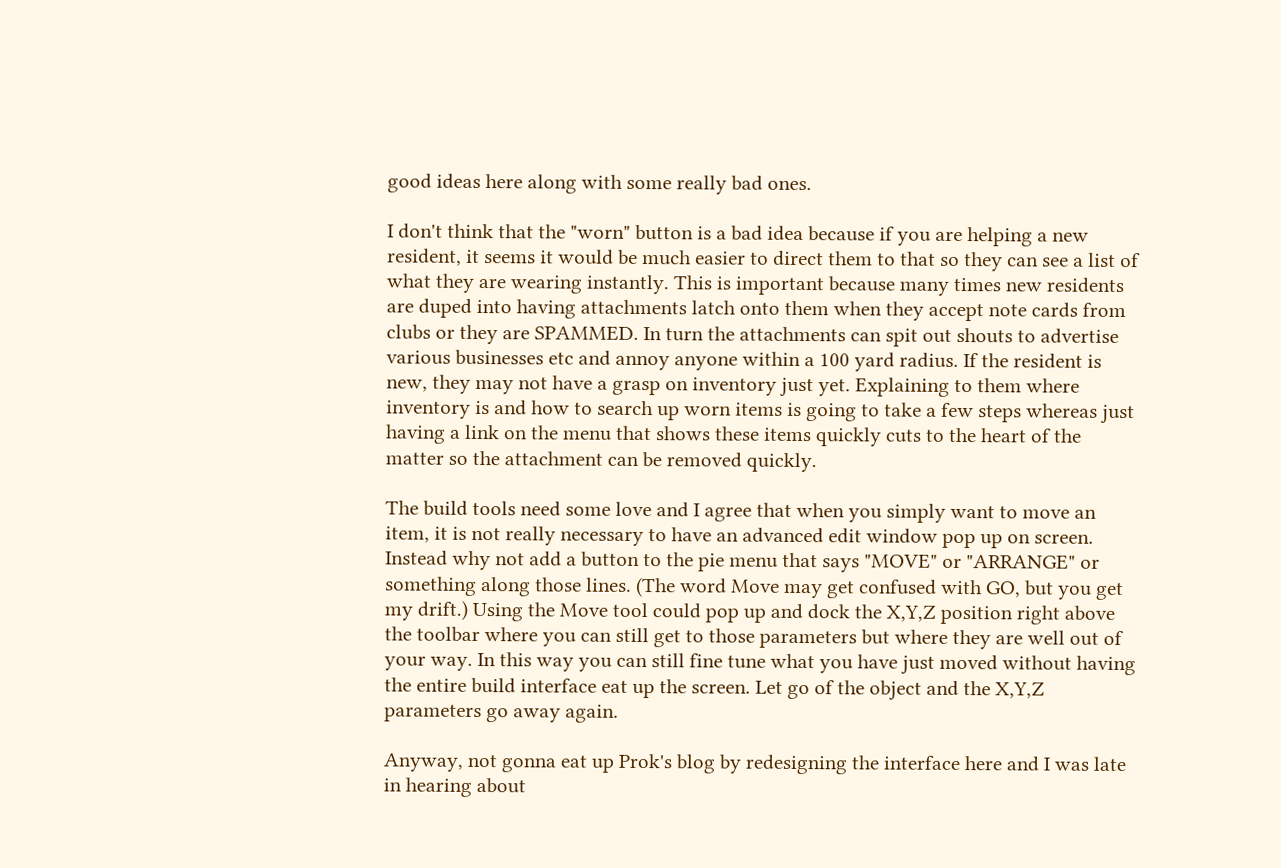good ideas here along with some really bad ones.

I don't think that the "worn" button is a bad idea because if you are helping a new resident, it seems it would be much easier to direct them to that so they can see a list of what they are wearing instantly. This is important because many times new residents are duped into having attachments latch onto them when they accept note cards from clubs or they are SPAMMED. In turn the attachments can spit out shouts to advertise various businesses etc and annoy anyone within a 100 yard radius. If the resident is new, they may not have a grasp on inventory just yet. Explaining to them where inventory is and how to search up worn items is going to take a few steps whereas just having a link on the menu that shows these items quickly cuts to the heart of the matter so the attachment can be removed quickly.

The build tools need some love and I agree that when you simply want to move an item, it is not really necessary to have an advanced edit window pop up on screen. Instead why not add a button to the pie menu that says "MOVE" or "ARRANGE" or something along those lines. (The word Move may get confused with GO, but you get my drift.) Using the Move tool could pop up and dock the X,Y,Z position right above the toolbar where you can still get to those parameters but where they are well out of your way. In this way you can still fine tune what you have just moved without having the entire build interface eat up the screen. Let go of the object and the X,Y,Z parameters go away again.

Anyway, not gonna eat up Prok's blog by redesigning the interface here and I was late in hearing about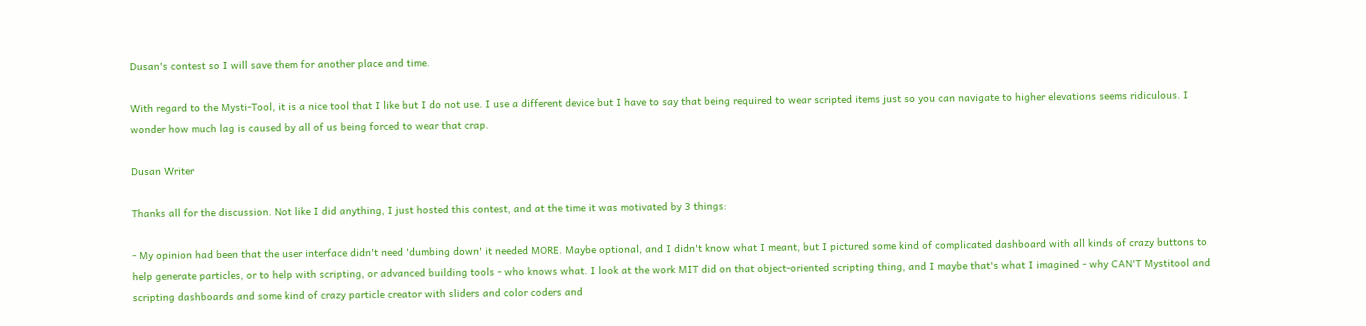Dusan's contest so I will save them for another place and time.

With regard to the Mysti-Tool, it is a nice tool that I like but I do not use. I use a different device but I have to say that being required to wear scripted items just so you can navigate to higher elevations seems ridiculous. I wonder how much lag is caused by all of us being forced to wear that crap.

Dusan Writer

Thanks all for the discussion. Not like I did anything, I just hosted this contest, and at the time it was motivated by 3 things:

- My opinion had been that the user interface didn't need 'dumbing down' it needed MORE. Maybe optional, and I didn't know what I meant, but I pictured some kind of complicated dashboard with all kinds of crazy buttons to help generate particles, or to help with scripting, or advanced building tools - who knows what. I look at the work MIT did on that object-oriented scripting thing, and I maybe that's what I imagined - why CAN'T Mystitool and scripting dashboards and some kind of crazy particle creator with sliders and color coders and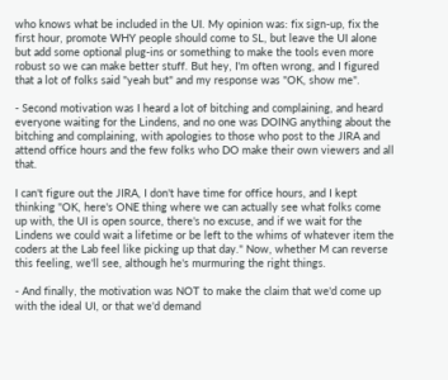who knows what be included in the UI. My opinion was: fix sign-up, fix the first hour, promote WHY people should come to SL, but leave the UI alone but add some optional plug-ins or something to make the tools even more robust so we can make better stuff. But hey, I'm often wrong, and I figured that a lot of folks said "yeah but" and my response was "OK, show me".

- Second motivation was I heard a lot of bitching and complaining, and heard everyone waiting for the Lindens, and no one was DOING anything about the bitching and complaining, with apologies to those who post to the JIRA and attend office hours and the few folks who DO make their own viewers and all that.

I can't figure out the JIRA, I don't have time for office hours, and I kept thinking "OK, here's ONE thing where we can actually see what folks come up with, the UI is open source, there's no excuse, and if we wait for the Lindens we could wait a lifetime or be left to the whims of whatever item the coders at the Lab feel like picking up that day." Now, whether M can reverse this feeling, we'll see, although he's murmuring the right things.

- And finally, the motivation was NOT to make the claim that we'd come up with the ideal UI, or that we'd demand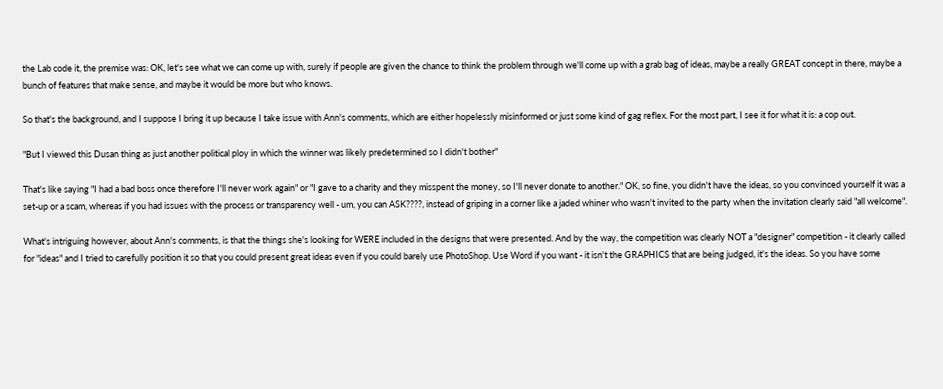the Lab code it, the premise was: OK, let's see what we can come up with, surely if people are given the chance to think the problem through we'll come up with a grab bag of ideas, maybe a really GREAT concept in there, maybe a bunch of features that make sense, and maybe it would be more but who knows.

So that's the background, and I suppose I bring it up because I take issue with Ann's comments, which are either hopelessly misinformed or just some kind of gag reflex. For the most part, I see it for what it is: a cop out.

"But I viewed this Dusan thing as just another political ploy in which the winner was likely predetermined so I didn't bother"

That's like saying "I had a bad boss once therefore I'll never work again" or "I gave to a charity and they misspent the money, so I'll never donate to another." OK, so fine, you didn't have the ideas, so you convinced yourself it was a set-up or a scam, whereas if you had issues with the process or transparency well - um, you can ASK????, instead of griping in a corner like a jaded whiner who wasn't invited to the party when the invitation clearly said "all welcome".

What's intriguing however, about Ann's comments, is that the things she's looking for WERE included in the designs that were presented. And by the way, the competition was clearly NOT a "designer" competition - it clearly called for "ideas" and I tried to carefully position it so that you could present great ideas even if you could barely use PhotoShop. Use Word if you want - it isn't the GRAPHICS that are being judged, it's the ideas. So you have some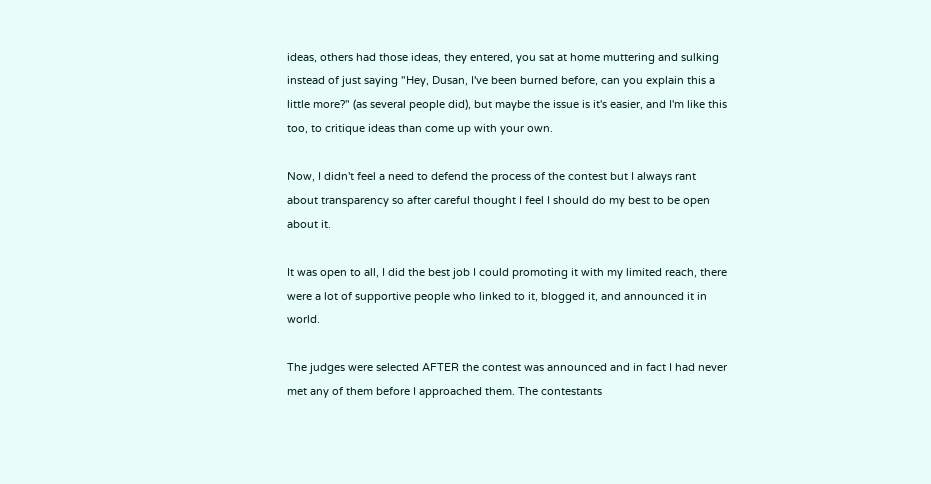ideas, others had those ideas, they entered, you sat at home muttering and sulking instead of just saying "Hey, Dusan, I've been burned before, can you explain this a little more?" (as several people did), but maybe the issue is it's easier, and I'm like this too, to critique ideas than come up with your own.

Now, I didn't feel a need to defend the process of the contest but I always rant about transparency so after careful thought I feel I should do my best to be open about it.

It was open to all, I did the best job I could promoting it with my limited reach, there were a lot of supportive people who linked to it, blogged it, and announced it in world.

The judges were selected AFTER the contest was announced and in fact I had never met any of them before I approached them. The contestants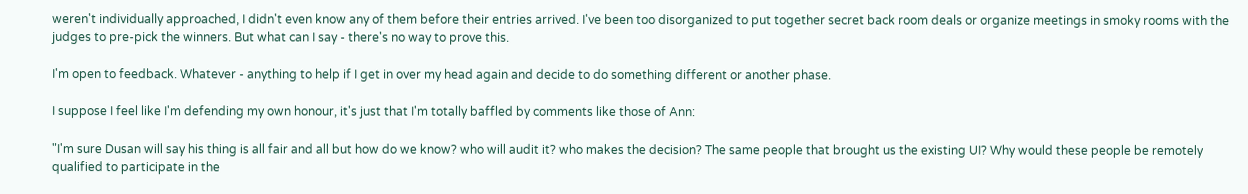weren't individually approached, I didn't even know any of them before their entries arrived. I've been too disorganized to put together secret back room deals or organize meetings in smoky rooms with the judges to pre-pick the winners. But what can I say - there's no way to prove this.

I'm open to feedback. Whatever - anything to help if I get in over my head again and decide to do something different or another phase.

I suppose I feel like I'm defending my own honour, it's just that I'm totally baffled by comments like those of Ann:

"I'm sure Dusan will say his thing is all fair and all but how do we know? who will audit it? who makes the decision? The same people that brought us the existing UI? Why would these people be remotely qualified to participate in the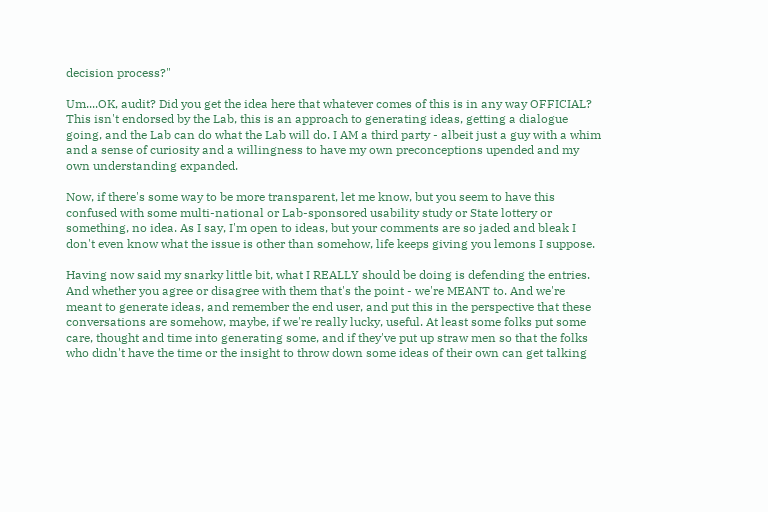decision process?"

Um....OK, audit? Did you get the idea here that whatever comes of this is in any way OFFICIAL? This isn't endorsed by the Lab, this is an approach to generating ideas, getting a dialogue going, and the Lab can do what the Lab will do. I AM a third party - albeit just a guy with a whim and a sense of curiosity and a willingness to have my own preconceptions upended and my own understanding expanded.

Now, if there's some way to be more transparent, let me know, but you seem to have this confused with some multi-national or Lab-sponsored usability study or State lottery or something, no idea. As I say, I'm open to ideas, but your comments are so jaded and bleak I don't even know what the issue is other than somehow, life keeps giving you lemons I suppose.

Having now said my snarky little bit, what I REALLY should be doing is defending the entries. And whether you agree or disagree with them that's the point - we're MEANT to. And we're meant to generate ideas, and remember the end user, and put this in the perspective that these conversations are somehow, maybe, if we're really lucky, useful. At least some folks put some care, thought and time into generating some, and if they've put up straw men so that the folks who didn't have the time or the insight to throw down some ideas of their own can get talking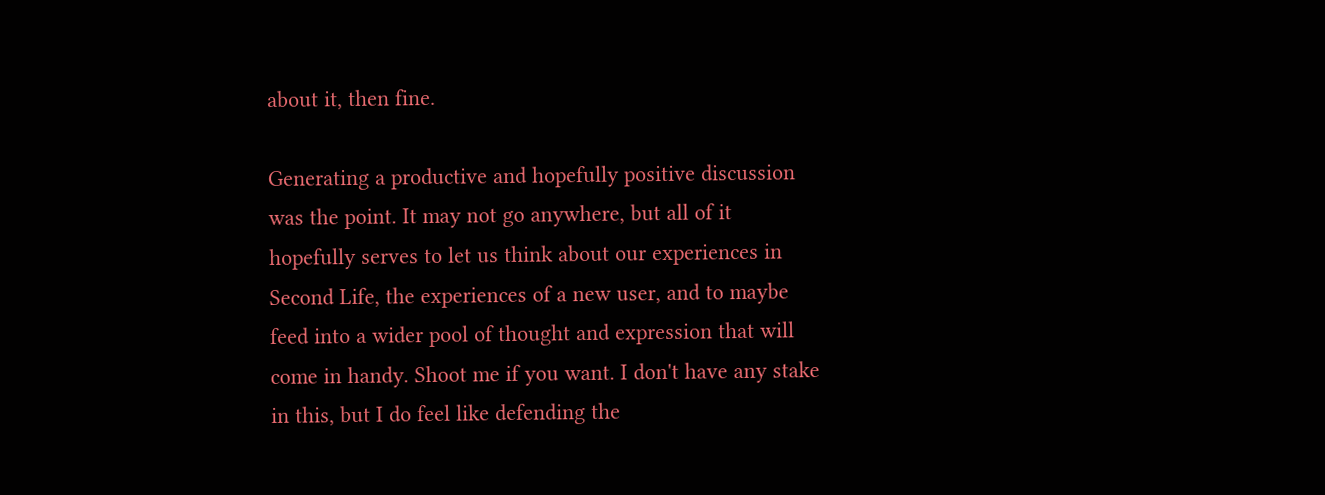about it, then fine.

Generating a productive and hopefully positive discussion was the point. It may not go anywhere, but all of it hopefully serves to let us think about our experiences in Second Life, the experiences of a new user, and to maybe feed into a wider pool of thought and expression that will come in handy. Shoot me if you want. I don't have any stake in this, but I do feel like defending the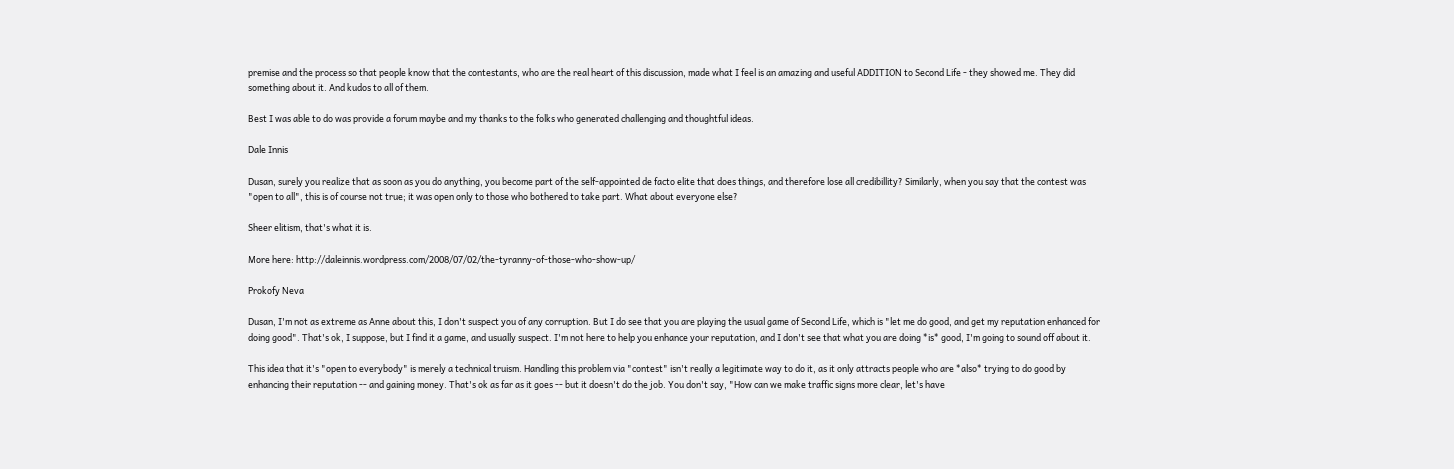premise and the process so that people know that the contestants, who are the real heart of this discussion, made what I feel is an amazing and useful ADDITION to Second Life - they showed me. They did something about it. And kudos to all of them.

Best I was able to do was provide a forum maybe and my thanks to the folks who generated challenging and thoughtful ideas.

Dale Innis

Dusan, surely you realize that as soon as you do anything, you become part of the self-appointed de facto elite that does things, and therefore lose all credibillity? Similarly, when you say that the contest was "open to all", this is of course not true; it was open only to those who bothered to take part. What about everyone else?

Sheer elitism, that's what it is.

More here: http://daleinnis.wordpress.com/2008/07/02/the-tyranny-of-those-who-show-up/

Prokofy Neva

Dusan, I'm not as extreme as Anne about this, I don't suspect you of any corruption. But I do see that you are playing the usual game of Second Life, which is "let me do good, and get my reputation enhanced for doing good". That's ok, I suppose, but I find it a game, and usually suspect. I'm not here to help you enhance your reputation, and I don't see that what you are doing *is* good, I'm going to sound off about it.

This idea that it's "open to everybody" is merely a technical truism. Handling this problem via "contest" isn't really a legitimate way to do it, as it only attracts people who are *also* trying to do good by enhancing their reputation -- and gaining money. That's ok as far as it goes -- but it doesn't do the job. You don't say, "How can we make traffic signs more clear, let's have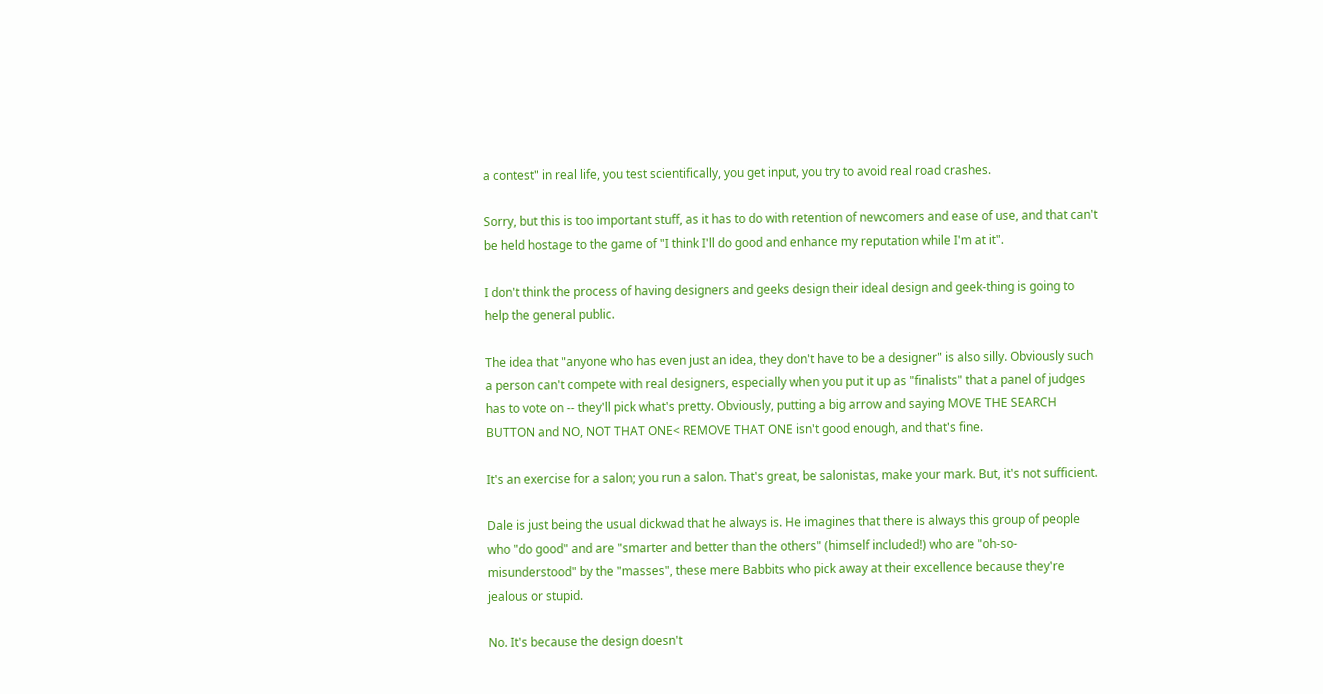a contest" in real life, you test scientifically, you get input, you try to avoid real road crashes.

Sorry, but this is too important stuff, as it has to do with retention of newcomers and ease of use, and that can't be held hostage to the game of "I think I'll do good and enhance my reputation while I'm at it".

I don't think the process of having designers and geeks design their ideal design and geek-thing is going to help the general public.

The idea that "anyone who has even just an idea, they don't have to be a designer" is also silly. Obviously such a person can't compete with real designers, especially when you put it up as "finalists" that a panel of judges has to vote on -- they'll pick what's pretty. Obviously, putting a big arrow and saying MOVE THE SEARCH BUTTON and NO, NOT THAT ONE< REMOVE THAT ONE isn't good enough, and that's fine.

It's an exercise for a salon; you run a salon. That's great, be salonistas, make your mark. But, it's not sufficient.

Dale is just being the usual dickwad that he always is. He imagines that there is always this group of people who "do good" and are "smarter and better than the others" (himself included!) who are "oh-so-misunderstood" by the "masses", these mere Babbits who pick away at their excellence because they're jealous or stupid.

No. It's because the design doesn't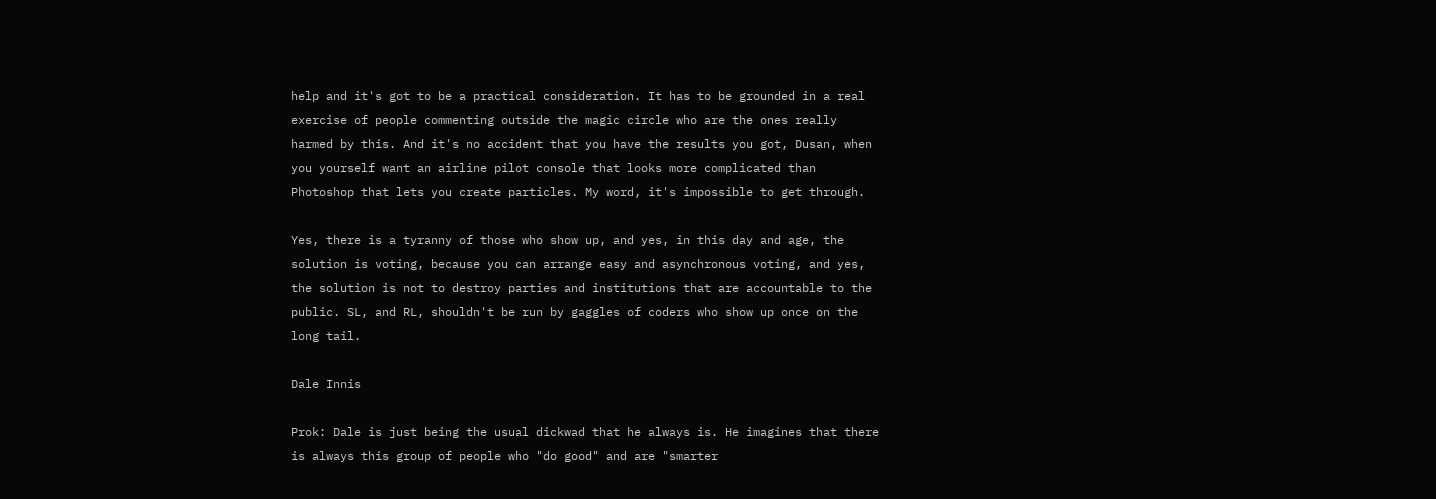help and it's got to be a practical consideration. It has to be grounded in a real exercise of people commenting outside the magic circle who are the ones really harmed by this. And it's no accident that you have the results you got, Dusan, when you yourself want an airline pilot console that looks more complicated than Photoshop that lets you create particles. My word, it's impossible to get through.

Yes, there is a tyranny of those who show up, and yes, in this day and age, the solution is voting, because you can arrange easy and asynchronous voting, and yes, the solution is not to destroy parties and institutions that are accountable to the public. SL, and RL, shouldn't be run by gaggles of coders who show up once on the long tail.

Dale Innis

Prok: Dale is just being the usual dickwad that he always is. He imagines that there is always this group of people who "do good" and are "smarter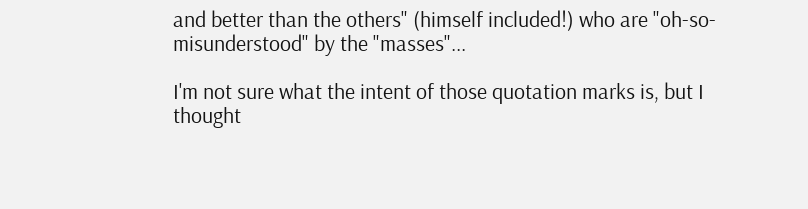and better than the others" (himself included!) who are "oh-so-misunderstood" by the "masses"...

I'm not sure what the intent of those quotation marks is, but I thought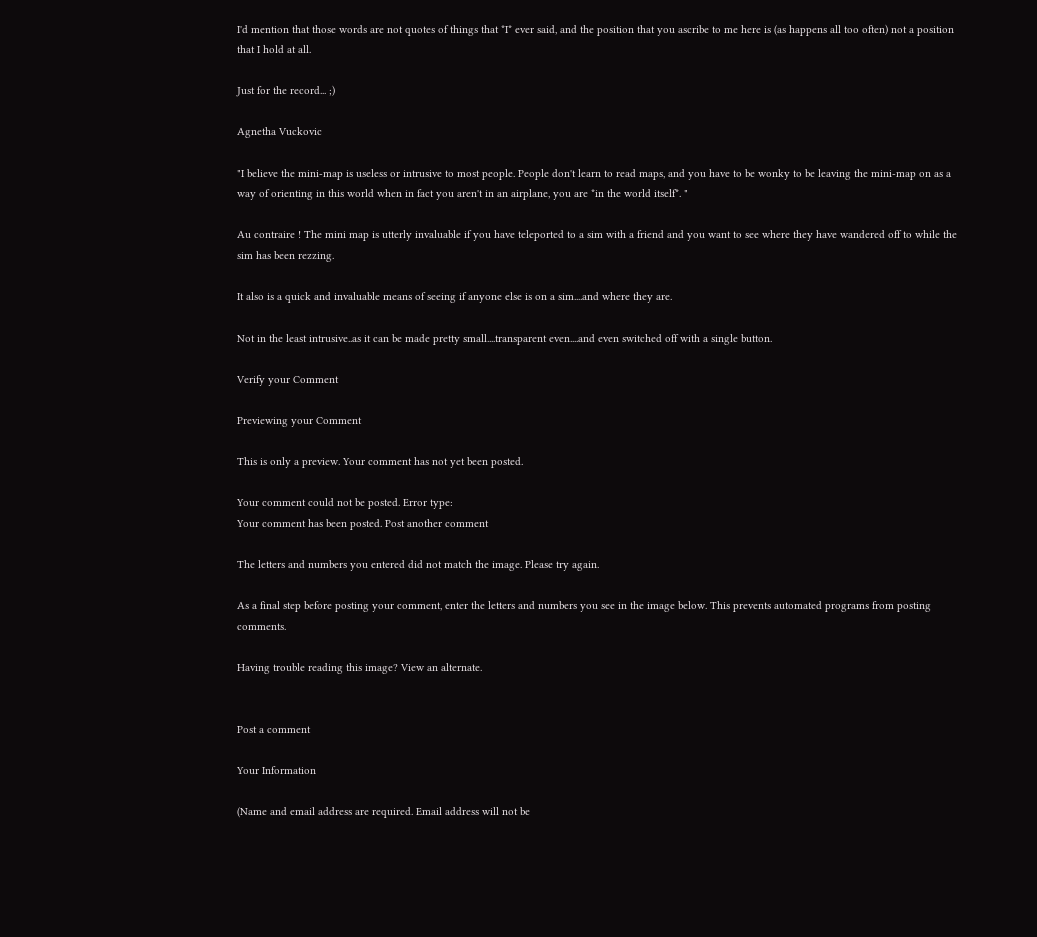I'd mention that those words are not quotes of things that *I* ever said, and the position that you ascribe to me here is (as happens all too often) not a position that I hold at all.

Just for the record... ;)

Agnetha Vuckovic

"I believe the mini-map is useless or intrusive to most people. People don't learn to read maps, and you have to be wonky to be leaving the mini-map on as a way of orienting in this world when in fact you aren't in an airplane, you are *in the world itself*. "

Au contraire ! The mini map is utterly invaluable if you have teleported to a sim with a friend and you want to see where they have wandered off to while the sim has been rezzing.

It also is a quick and invaluable means of seeing if anyone else is on a sim....and where they are.

Not in the least intrusive..as it can be made pretty small....transparent even....and even switched off with a single button.

Verify your Comment

Previewing your Comment

This is only a preview. Your comment has not yet been posted.

Your comment could not be posted. Error type:
Your comment has been posted. Post another comment

The letters and numbers you entered did not match the image. Please try again.

As a final step before posting your comment, enter the letters and numbers you see in the image below. This prevents automated programs from posting comments.

Having trouble reading this image? View an alternate.


Post a comment

Your Information

(Name and email address are required. Email address will not be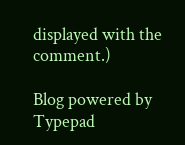displayed with the comment.)

Blog powered by Typepad